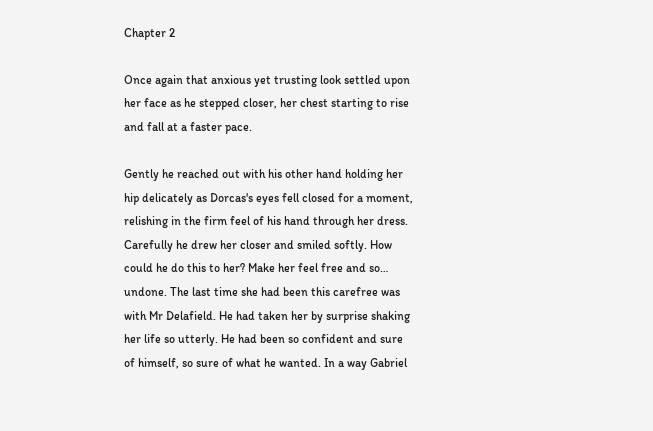Chapter 2

Once again that anxious yet trusting look settled upon her face as he stepped closer, her chest starting to rise and fall at a faster pace.

Gently he reached out with his other hand holding her hip delicately as Dorcas's eyes fell closed for a moment, relishing in the firm feel of his hand through her dress. Carefully he drew her closer and smiled softly. How could he do this to her? Make her feel free and so… undone. The last time she had been this carefree was with Mr Delafield. He had taken her by surprise shaking her life so utterly. He had been so confident and sure of himself, so sure of what he wanted. In a way Gabriel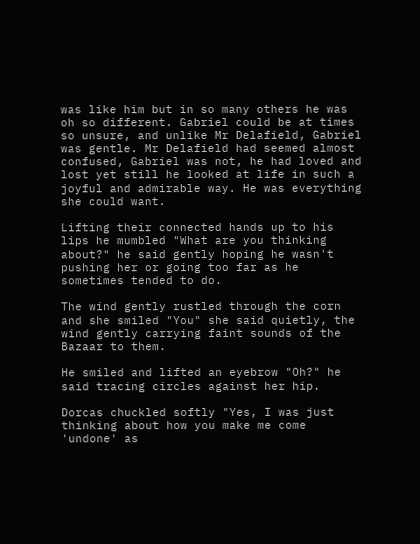was like him but in so many others he was oh so different. Gabriel could be at times so unsure, and unlike Mr Delafield, Gabriel was gentle. Mr Delafield had seemed almost confused, Gabriel was not, he had loved and lost yet still he looked at life in such a joyful and admirable way. He was everything she could want.

Lifting their connected hands up to his lips he mumbled "What are you thinking about?" he said gently hoping he wasn't pushing her or going too far as he sometimes tended to do.

The wind gently rustled through the corn and she smiled "You" she said quietly, the wind gently carrying faint sounds of the Bazaar to them.

He smiled and lifted an eyebrow "Oh?" he said tracing circles against her hip.

Dorcas chuckled softly "Yes, I was just thinking about how you make me come 'undone' as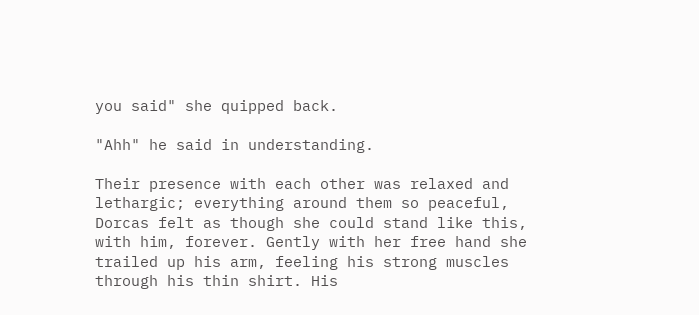you said" she quipped back.

"Ahh" he said in understanding.

Their presence with each other was relaxed and lethargic; everything around them so peaceful, Dorcas felt as though she could stand like this, with him, forever. Gently with her free hand she trailed up his arm, feeling his strong muscles through his thin shirt. His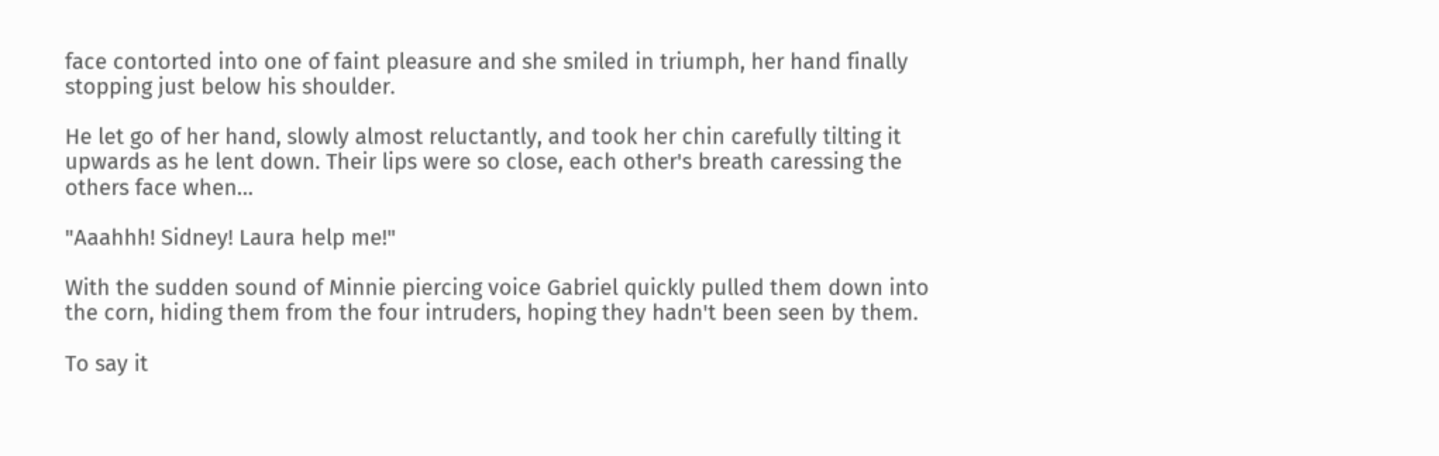face contorted into one of faint pleasure and she smiled in triumph, her hand finally stopping just below his shoulder.

He let go of her hand, slowly almost reluctantly, and took her chin carefully tilting it upwards as he lent down. Their lips were so close, each other's breath caressing the others face when…

"Aaahhh! Sidney! Laura help me!"

With the sudden sound of Minnie piercing voice Gabriel quickly pulled them down into the corn, hiding them from the four intruders, hoping they hadn't been seen by them.

To say it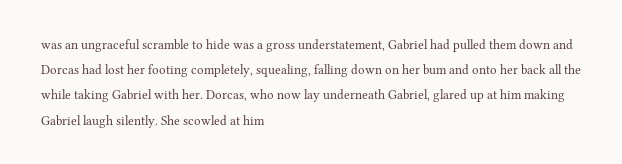was an ungraceful scramble to hide was a gross understatement, Gabriel had pulled them down and Dorcas had lost her footing completely, squealing, falling down on her bum and onto her back all the while taking Gabriel with her. Dorcas, who now lay underneath Gabriel, glared up at him making Gabriel laugh silently. She scowled at him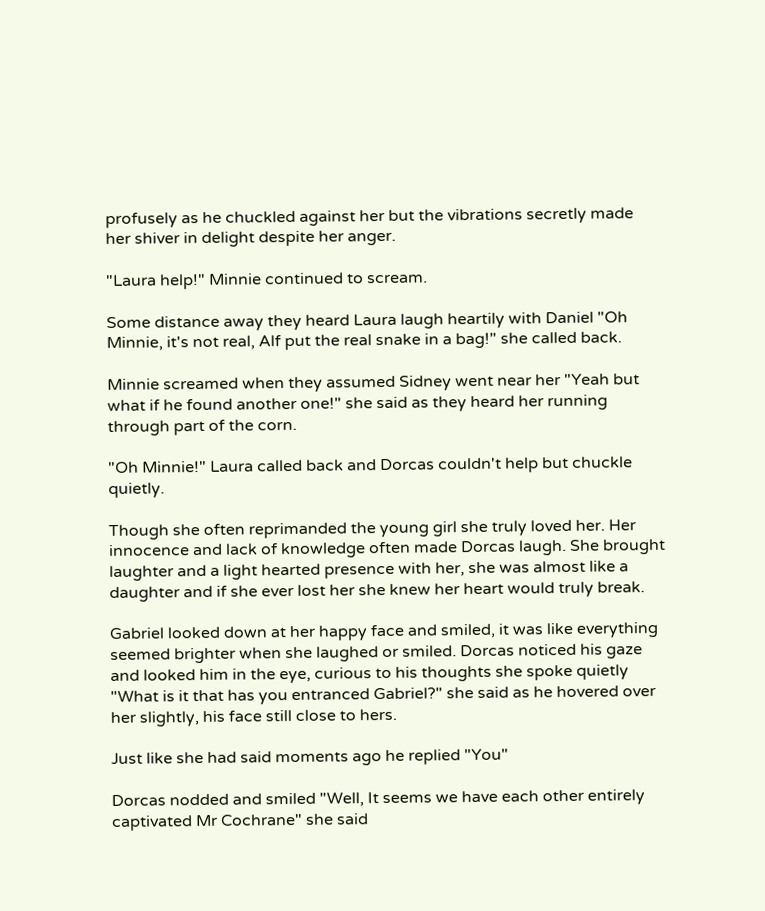profusely as he chuckled against her but the vibrations secretly made her shiver in delight despite her anger.

"Laura help!" Minnie continued to scream.

Some distance away they heard Laura laugh heartily with Daniel "Oh Minnie, it's not real, Alf put the real snake in a bag!" she called back.

Minnie screamed when they assumed Sidney went near her "Yeah but what if he found another one!" she said as they heard her running through part of the corn.

"Oh Minnie!" Laura called back and Dorcas couldn't help but chuckle quietly.

Though she often reprimanded the young girl she truly loved her. Her innocence and lack of knowledge often made Dorcas laugh. She brought laughter and a light hearted presence with her, she was almost like a daughter and if she ever lost her she knew her heart would truly break.

Gabriel looked down at her happy face and smiled, it was like everything seemed brighter when she laughed or smiled. Dorcas noticed his gaze and looked him in the eye, curious to his thoughts she spoke quietly "What is it that has you entranced Gabriel?" she said as he hovered over her slightly, his face still close to hers.

Just like she had said moments ago he replied "You"

Dorcas nodded and smiled "Well, It seems we have each other entirely captivated Mr Cochrane" she said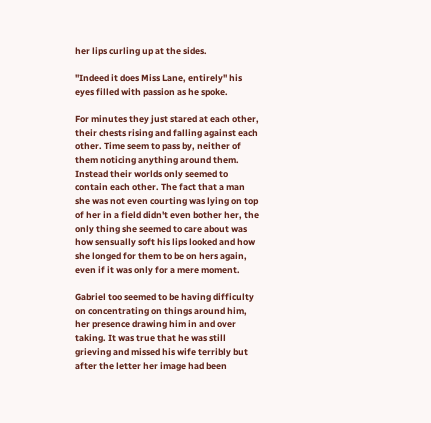her lips curling up at the sides.

"Indeed it does Miss Lane, entirely" his eyes filled with passion as he spoke.

For minutes they just stared at each other, their chests rising and falling against each other. Time seem to pass by, neither of them noticing anything around them. Instead their worlds only seemed to contain each other. The fact that a man she was not even courting was lying on top of her in a field didn't even bother her, the only thing she seemed to care about was how sensually soft his lips looked and how she longed for them to be on hers again, even if it was only for a mere moment.

Gabriel too seemed to be having difficulty on concentrating on things around him, her presence drawing him in and over taking. It was true that he was still grieving and missed his wife terribly but after the letter her image had been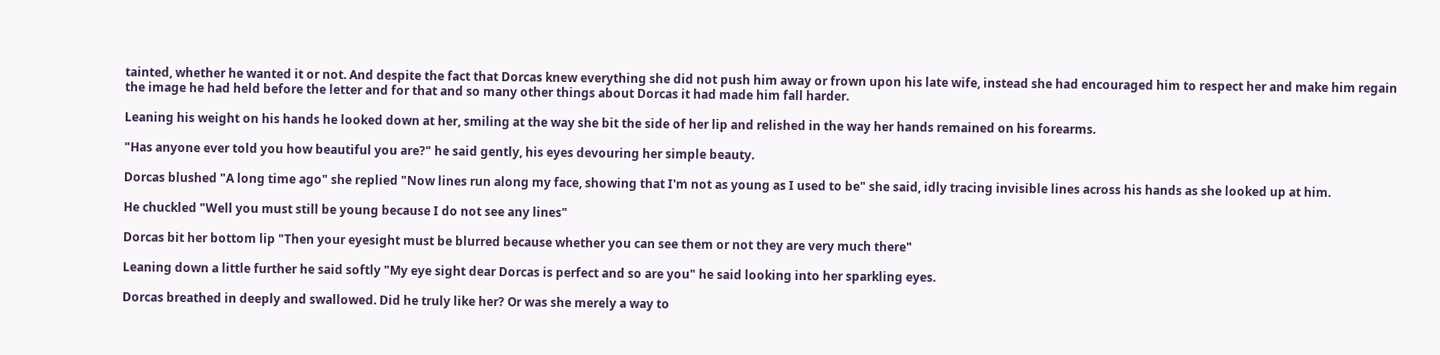tainted, whether he wanted it or not. And despite the fact that Dorcas knew everything she did not push him away or frown upon his late wife, instead she had encouraged him to respect her and make him regain the image he had held before the letter and for that and so many other things about Dorcas it had made him fall harder.

Leaning his weight on his hands he looked down at her, smiling at the way she bit the side of her lip and relished in the way her hands remained on his forearms.

"Has anyone ever told you how beautiful you are?" he said gently, his eyes devouring her simple beauty.

Dorcas blushed "A long time ago" she replied "Now lines run along my face, showing that I'm not as young as I used to be" she said, idly tracing invisible lines across his hands as she looked up at him.

He chuckled "Well you must still be young because I do not see any lines"

Dorcas bit her bottom lip "Then your eyesight must be blurred because whether you can see them or not they are very much there"

Leaning down a little further he said softly "My eye sight dear Dorcas is perfect and so are you" he said looking into her sparkling eyes.

Dorcas breathed in deeply and swallowed. Did he truly like her? Or was she merely a way to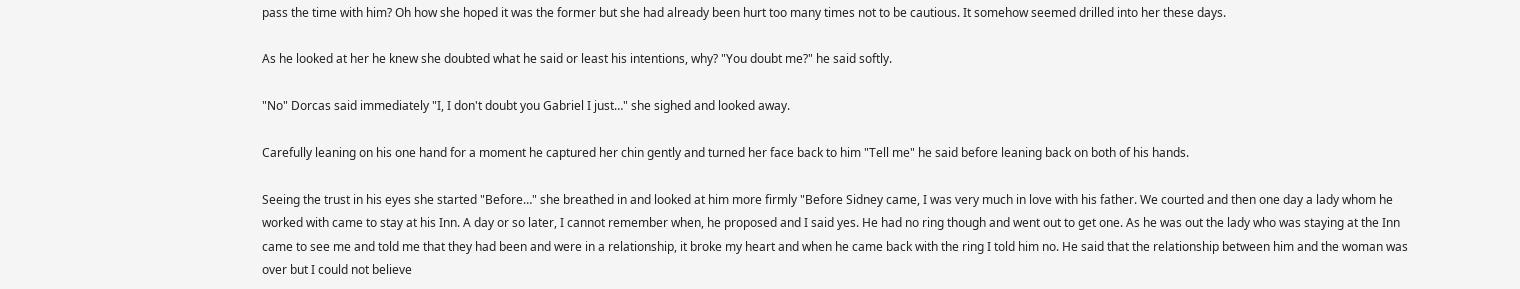pass the time with him? Oh how she hoped it was the former but she had already been hurt too many times not to be cautious. It somehow seemed drilled into her these days.

As he looked at her he knew she doubted what he said or least his intentions, why? "You doubt me?" he said softly.

"No" Dorcas said immediately "I, I don't doubt you Gabriel I just…" she sighed and looked away.

Carefully leaning on his one hand for a moment he captured her chin gently and turned her face back to him "Tell me" he said before leaning back on both of his hands.

Seeing the trust in his eyes she started "Before…" she breathed in and looked at him more firmly "Before Sidney came, I was very much in love with his father. We courted and then one day a lady whom he worked with came to stay at his Inn. A day or so later, I cannot remember when, he proposed and I said yes. He had no ring though and went out to get one. As he was out the lady who was staying at the Inn came to see me and told me that they had been and were in a relationship, it broke my heart and when he came back with the ring I told him no. He said that the relationship between him and the woman was over but I could not believe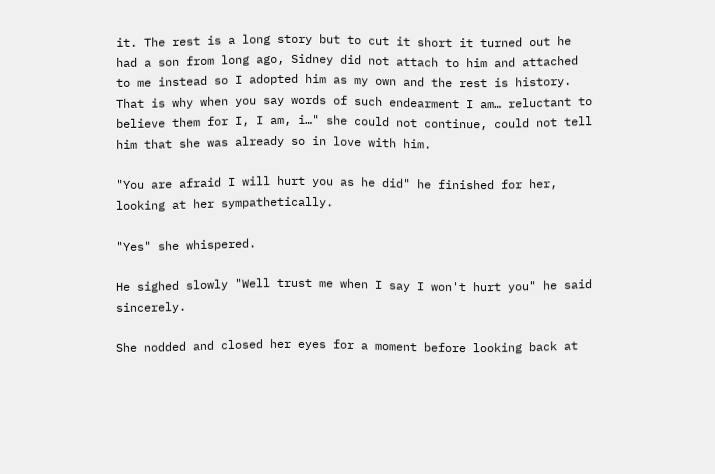it. The rest is a long story but to cut it short it turned out he had a son from long ago, Sidney did not attach to him and attached to me instead so I adopted him as my own and the rest is history. That is why when you say words of such endearment I am… reluctant to believe them for I, I am, i…" she could not continue, could not tell him that she was already so in love with him.

"You are afraid I will hurt you as he did" he finished for her, looking at her sympathetically.

"Yes" she whispered.

He sighed slowly "Well trust me when I say I won't hurt you" he said sincerely.

She nodded and closed her eyes for a moment before looking back at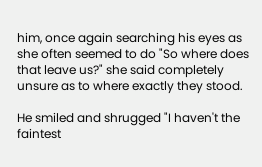him, once again searching his eyes as she often seemed to do "So where does that leave us?" she said completely unsure as to where exactly they stood.

He smiled and shrugged "I haven't the faintest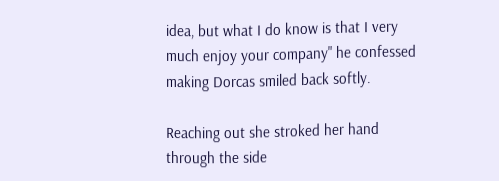idea, but what I do know is that I very much enjoy your company" he confessed making Dorcas smiled back softly.

Reaching out she stroked her hand through the side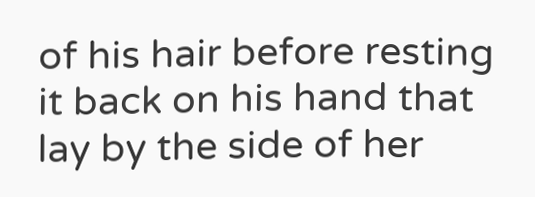of his hair before resting it back on his hand that lay by the side of her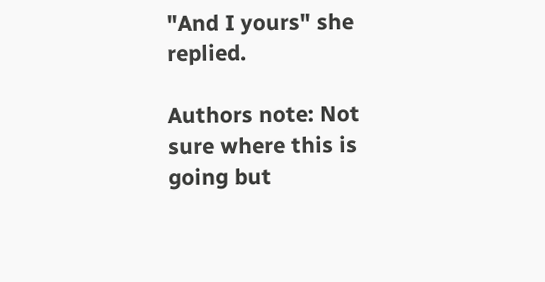"And I yours" she replied.

Authors note: Not sure where this is going but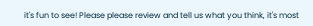it's fun to see! Please please review and tell us what you think, it's most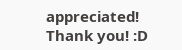appreciated! Thank you! :D